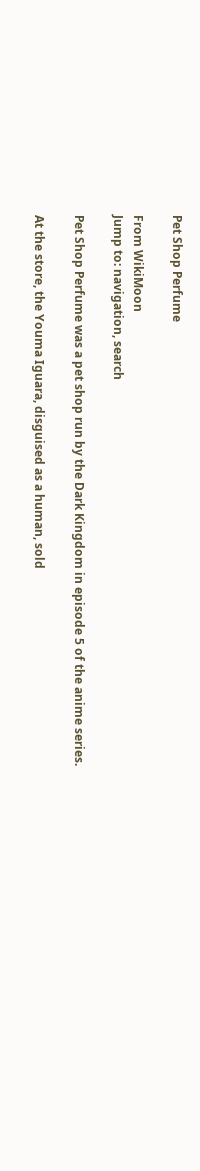Pet Shop Perfume

From WikiMoon
Jump to: navigation, search

Pet Shop Perfume was a pet shop run by the Dark Kingdom in episode 5 of the anime series.

At the store, the Youma Iguara, disguised as a human, sold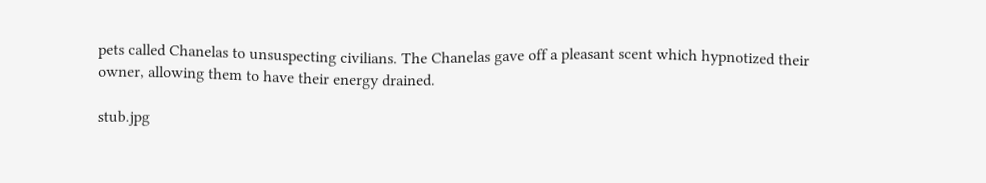pets called Chanelas to unsuspecting civilians. The Chanelas gave off a pleasant scent which hypnotized their owner, allowing them to have their energy drained.

stub.jpg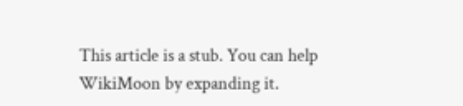This article is a stub. You can help WikiMoon by expanding it.